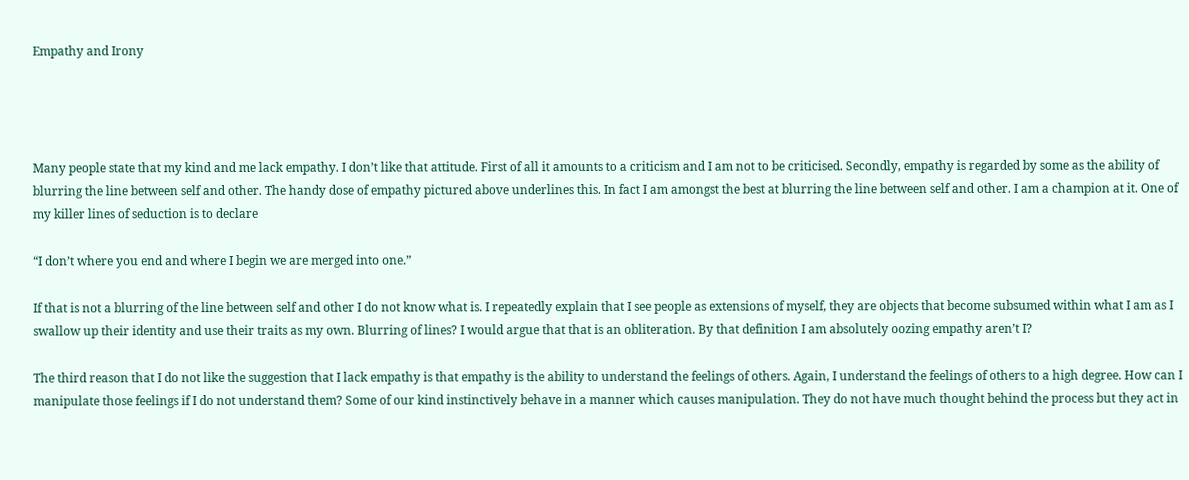Empathy and Irony




Many people state that my kind and me lack empathy. I don’t like that attitude. First of all it amounts to a criticism and I am not to be criticised. Secondly, empathy is regarded by some as the ability of blurring the line between self and other. The handy dose of empathy pictured above underlines this. In fact I am amongst the best at blurring the line between self and other. I am a champion at it. One of my killer lines of seduction is to declare

“I don’t where you end and where I begin we are merged into one.”

If that is not a blurring of the line between self and other I do not know what is. I repeatedly explain that I see people as extensions of myself, they are objects that become subsumed within what I am as I swallow up their identity and use their traits as my own. Blurring of lines? I would argue that that is an obliteration. By that definition I am absolutely oozing empathy aren’t I?

The third reason that I do not like the suggestion that I lack empathy is that empathy is the ability to understand the feelings of others. Again, I understand the feelings of others to a high degree. How can I manipulate those feelings if I do not understand them? Some of our kind instinctively behave in a manner which causes manipulation. They do not have much thought behind the process but they act in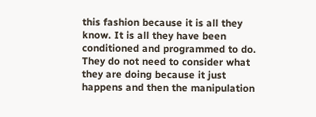this fashion because it is all they know. It is all they have been conditioned and programmed to do. They do not need to consider what they are doing because it just happens and then the manipulation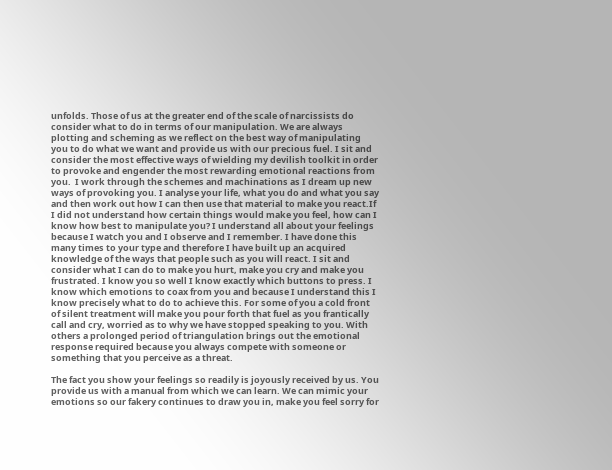unfolds. Those of us at the greater end of the scale of narcissists do consider what to do in terms of our manipulation. We are always plotting and scheming as we reflect on the best way of manipulating you to do what we want and provide us with our precious fuel. I sit and consider the most effective ways of wielding my devilish toolkit in order to provoke and engender the most rewarding emotional reactions from you.  I work through the schemes and machinations as I dream up new ways of provoking you. I analyse your life, what you do and what you say and then work out how I can then use that material to make you react.If I did not understand how certain things would make you feel, how can I know how best to manipulate you? I understand all about your feelings because I watch you and I observe and I remember. I have done this many times to your type and therefore I have built up an acquired knowledge of the ways that people such as you will react. I sit and consider what I can do to make you hurt, make you cry and make you frustrated. I know you so well I know exactly which buttons to press. I know which emotions to coax from you and because I understand this I know precisely what to do to achieve this. For some of you a cold front of silent treatment will make you pour forth that fuel as you frantically call and cry, worried as to why we have stopped speaking to you. With others a prolonged period of triangulation brings out the emotional response required because you always compete with someone or something that you perceive as a threat.

The fact you show your feelings so readily is joyously received by us. You provide us with a manual from which we can learn. We can mimic your emotions so our fakery continues to draw you in, make you feel sorry for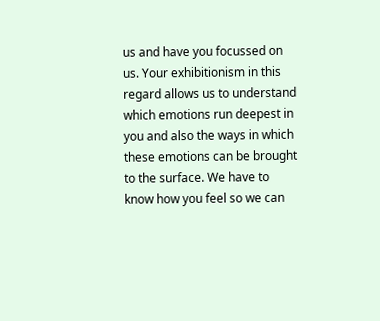us and have you focussed on us. Your exhibitionism in this regard allows us to understand which emotions run deepest in you and also the ways in which these emotions can be brought to the surface. We have to know how you feel so we can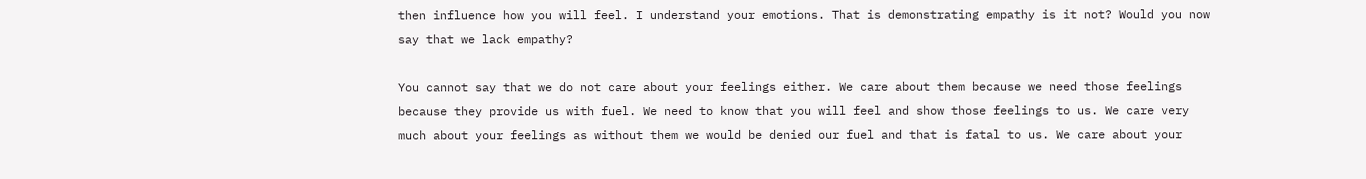then influence how you will feel. I understand your emotions. That is demonstrating empathy is it not? Would you now say that we lack empathy?

You cannot say that we do not care about your feelings either. We care about them because we need those feelings because they provide us with fuel. We need to know that you will feel and show those feelings to us. We care very much about your feelings as without them we would be denied our fuel and that is fatal to us. We care about your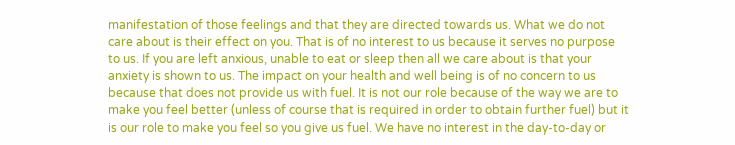manifestation of those feelings and that they are directed towards us. What we do not care about is their effect on you. That is of no interest to us because it serves no purpose to us. If you are left anxious, unable to eat or sleep then all we care about is that your anxiety is shown to us. The impact on your health and well being is of no concern to us because that does not provide us with fuel. It is not our role because of the way we are to make you feel better (unless of course that is required in order to obtain further fuel) but it is our role to make you feel so you give us fuel. We have no interest in the day-to-day or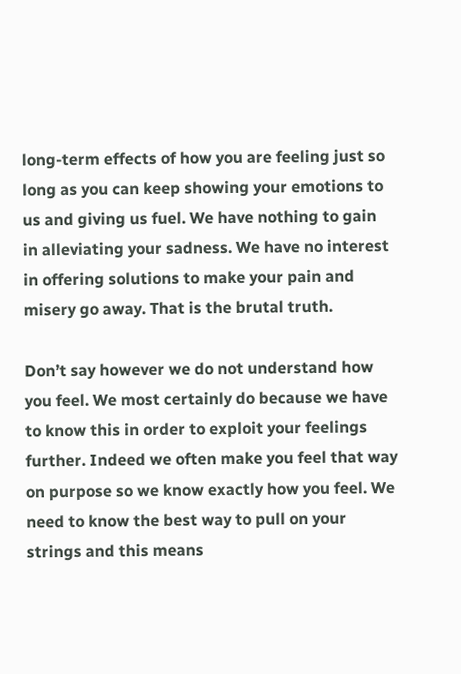long-term effects of how you are feeling just so long as you can keep showing your emotions to us and giving us fuel. We have nothing to gain in alleviating your sadness. We have no interest in offering solutions to make your pain and misery go away. That is the brutal truth.

Don’t say however we do not understand how you feel. We most certainly do because we have to know this in order to exploit your feelings further. Indeed we often make you feel that way on purpose so we know exactly how you feel. We need to know the best way to pull on your strings and this means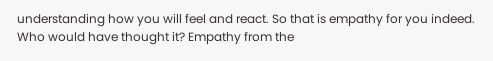understanding how you will feel and react. So that is empathy for you indeed. Who would have thought it? Empathy from the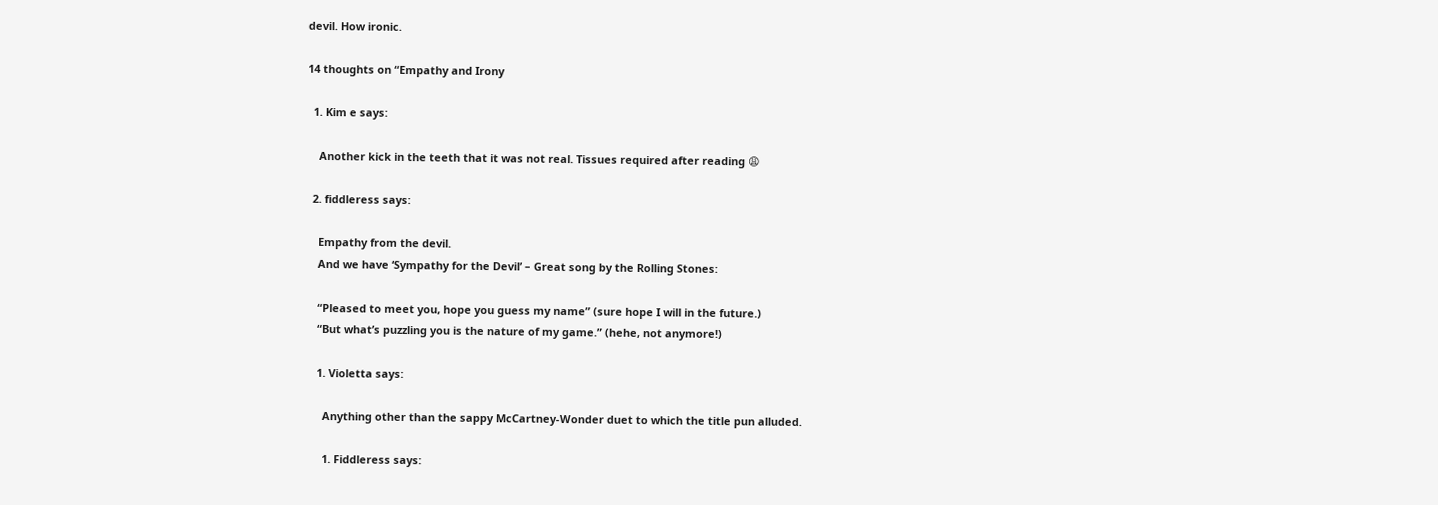devil. How ironic.

14 thoughts on “Empathy and Irony

  1. Kim e says:

    Another kick in the teeth that it was not real. Tissues required after reading 😩

  2. fiddleress says:

    Empathy from the devil.
    And we have ‘Sympathy for the Devil’ – Great song by the Rolling Stones:

    “Pleased to meet you, hope you guess my name” (sure hope I will in the future.)
    “But what’s puzzling you is the nature of my game.” (hehe, not anymore!)

    1. Violetta says:

      Anything other than the sappy McCartney-Wonder duet to which the title pun alluded.

      1. Fiddleress says: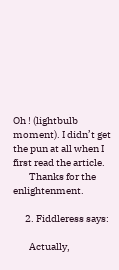Oh ! (lightbulb moment). I didn’t get the pun at all when I first read the article.
        Thanks for the enlightenment.

      2. Fiddleress says:

        Actually,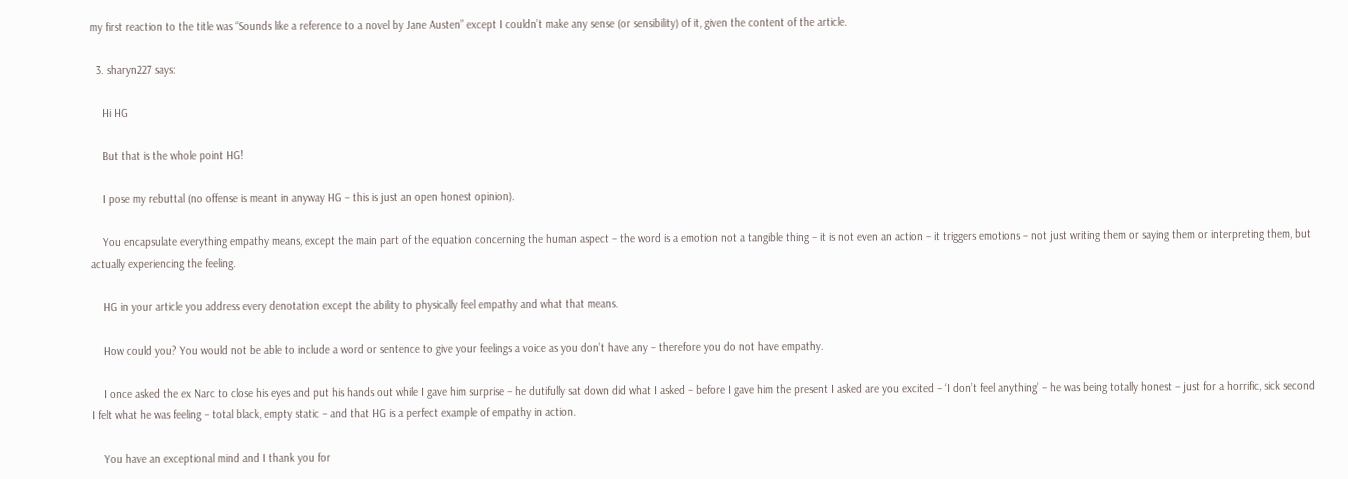my first reaction to the title was “Sounds like a reference to a novel by Jane Austen” except I couldn’t make any sense (or sensibility) of it, given the content of the article.

  3. sharyn227 says:

    Hi HG

    But that is the whole point HG!

    I pose my rebuttal (no offense is meant in anyway HG – this is just an open honest opinion).

    You encapsulate everything empathy means, except the main part of the equation concerning the human aspect – the word is a emotion not a tangible thing – it is not even an action – it triggers emotions – not just writing them or saying them or interpreting them, but actually experiencing the feeling.

    HG in your article you address every denotation except the ability to physically feel empathy and what that means.

    How could you? You would not be able to include a word or sentence to give your feelings a voice as you don’t have any – therefore you do not have empathy.

    I once asked the ex Narc to close his eyes and put his hands out while I gave him surprise – he dutifully sat down did what I asked – before I gave him the present I asked are you excited – ‘I don’t feel anything’ – he was being totally honest – just for a horrific, sick second I felt what he was feeling – total black, empty static – and that HG is a perfect example of empathy in action.

    You have an exceptional mind and I thank you for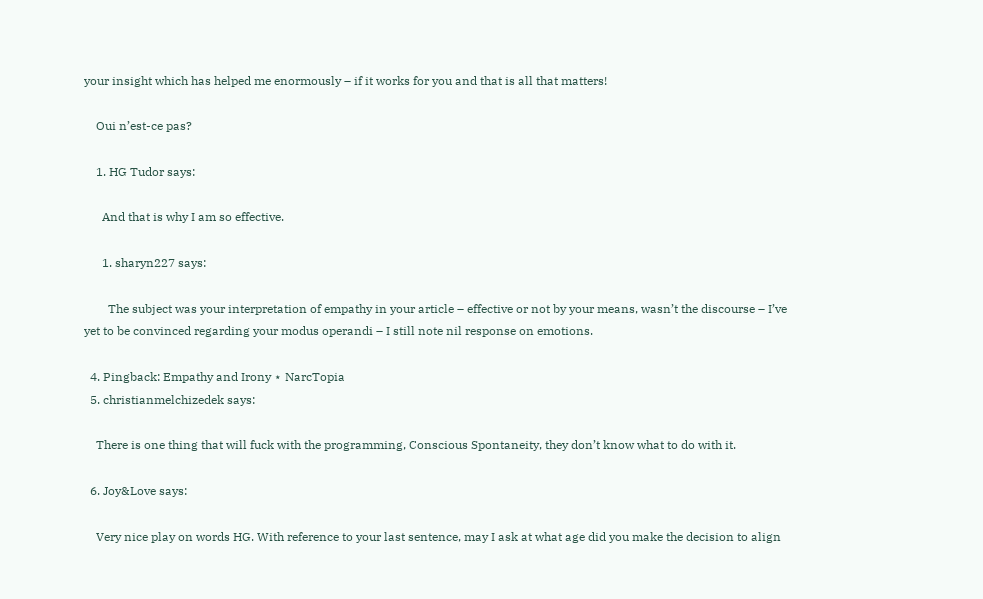your insight which has helped me enormously – if it works for you and that is all that matters!

    Oui n’est-ce pas?

    1. HG Tudor says:

      And that is why I am so effective.

      1. sharyn227 says:

        The subject was your interpretation of empathy in your article – effective or not by your means, wasn’t the discourse – I’ve yet to be convinced regarding your modus operandi – I still note nil response on emotions.

  4. Pingback: Empathy and Irony ⋆ NarcTopia
  5. christianmelchizedek says:

    There is one thing that will fuck with the programming, Conscious Spontaneity, they don’t know what to do with it.

  6. Joy&Love says:

    Very nice play on words HG. With reference to your last sentence, may I ask at what age did you make the decision to align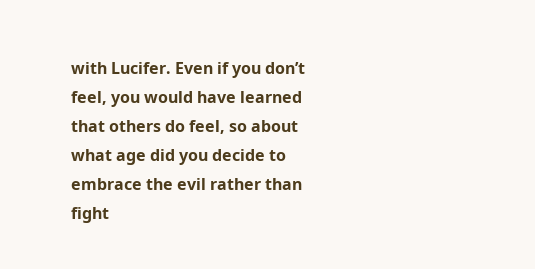with Lucifer. Even if you don’t feel, you would have learned that others do feel, so about what age did you decide to embrace the evil rather than fight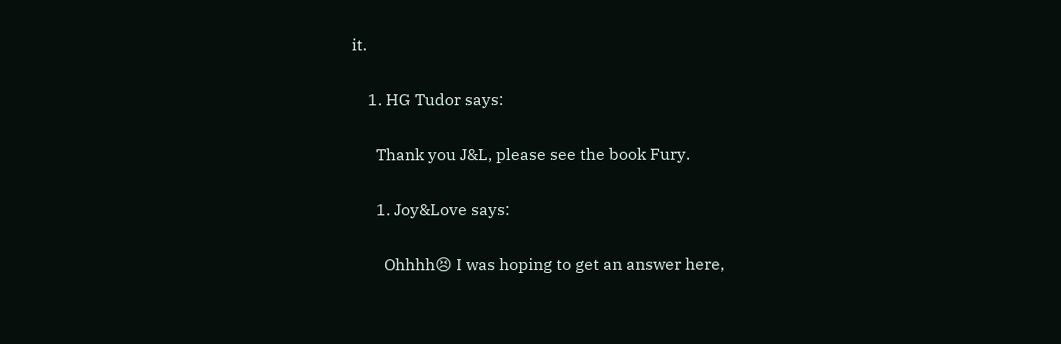it.

    1. HG Tudor says:

      Thank you J&L, please see the book Fury.

      1. Joy&Love says:

        Ohhhh😣 I was hoping to get an answer here,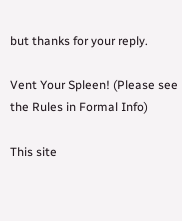but thanks for your reply.

Vent Your Spleen! (Please see the Rules in Formal Info)

This site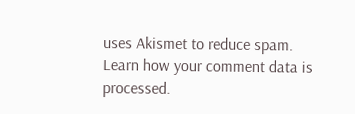uses Akismet to reduce spam. Learn how your comment data is processed.